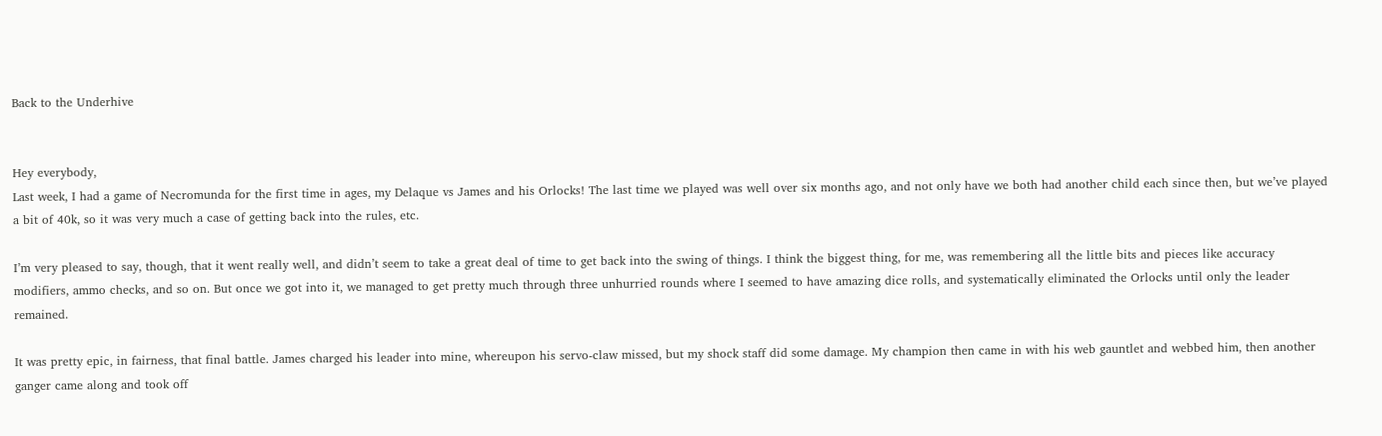Back to the Underhive


Hey everybody,
Last week, I had a game of Necromunda for the first time in ages, my Delaque vs James and his Orlocks! The last time we played was well over six months ago, and not only have we both had another child each since then, but we’ve played a bit of 40k, so it was very much a case of getting back into the rules, etc.

I’m very pleased to say, though, that it went really well, and didn’t seem to take a great deal of time to get back into the swing of things. I think the biggest thing, for me, was remembering all the little bits and pieces like accuracy modifiers, ammo checks, and so on. But once we got into it, we managed to get pretty much through three unhurried rounds where I seemed to have amazing dice rolls, and systematically eliminated the Orlocks until only the leader remained.

It was pretty epic, in fairness, that final battle. James charged his leader into mine, whereupon his servo-claw missed, but my shock staff did some damage. My champion then came in with his web gauntlet and webbed him, then another ganger came along and took off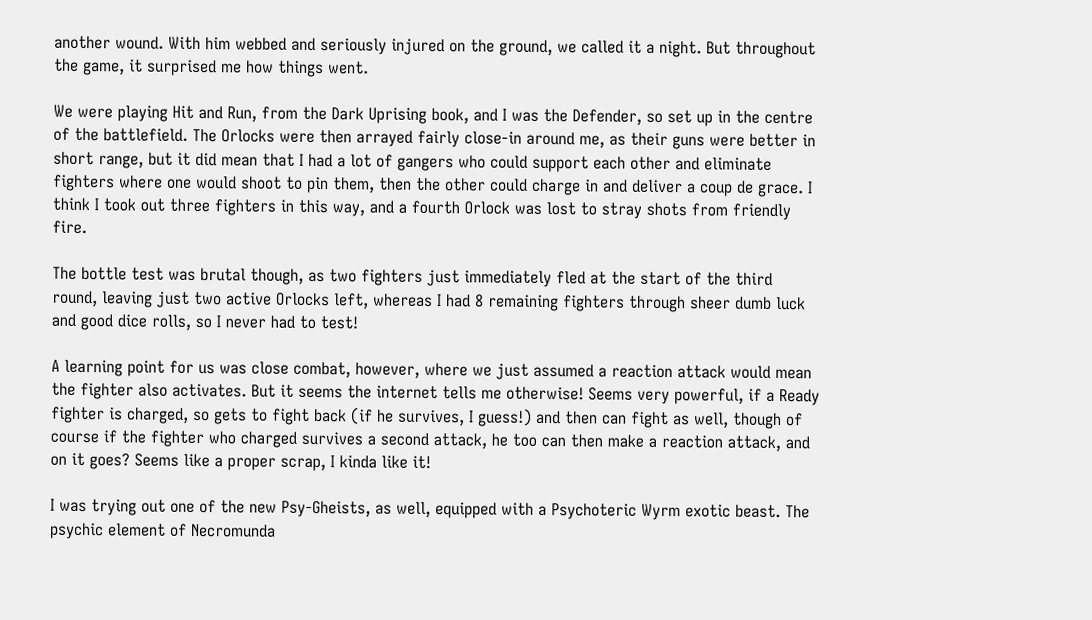another wound. With him webbed and seriously injured on the ground, we called it a night. But throughout the game, it surprised me how things went.

We were playing Hit and Run, from the Dark Uprising book, and I was the Defender, so set up in the centre of the battlefield. The Orlocks were then arrayed fairly close-in around me, as their guns were better in short range, but it did mean that I had a lot of gangers who could support each other and eliminate fighters where one would shoot to pin them, then the other could charge in and deliver a coup de grace. I think I took out three fighters in this way, and a fourth Orlock was lost to stray shots from friendly fire.

The bottle test was brutal though, as two fighters just immediately fled at the start of the third round, leaving just two active Orlocks left, whereas I had 8 remaining fighters through sheer dumb luck and good dice rolls, so I never had to test!

A learning point for us was close combat, however, where we just assumed a reaction attack would mean the fighter also activates. But it seems the internet tells me otherwise! Seems very powerful, if a Ready fighter is charged, so gets to fight back (if he survives, I guess!) and then can fight as well, though of course if the fighter who charged survives a second attack, he too can then make a reaction attack, and on it goes? Seems like a proper scrap, I kinda like it!

I was trying out one of the new Psy-Gheists, as well, equipped with a Psychoteric Wyrm exotic beast. The psychic element of Necromunda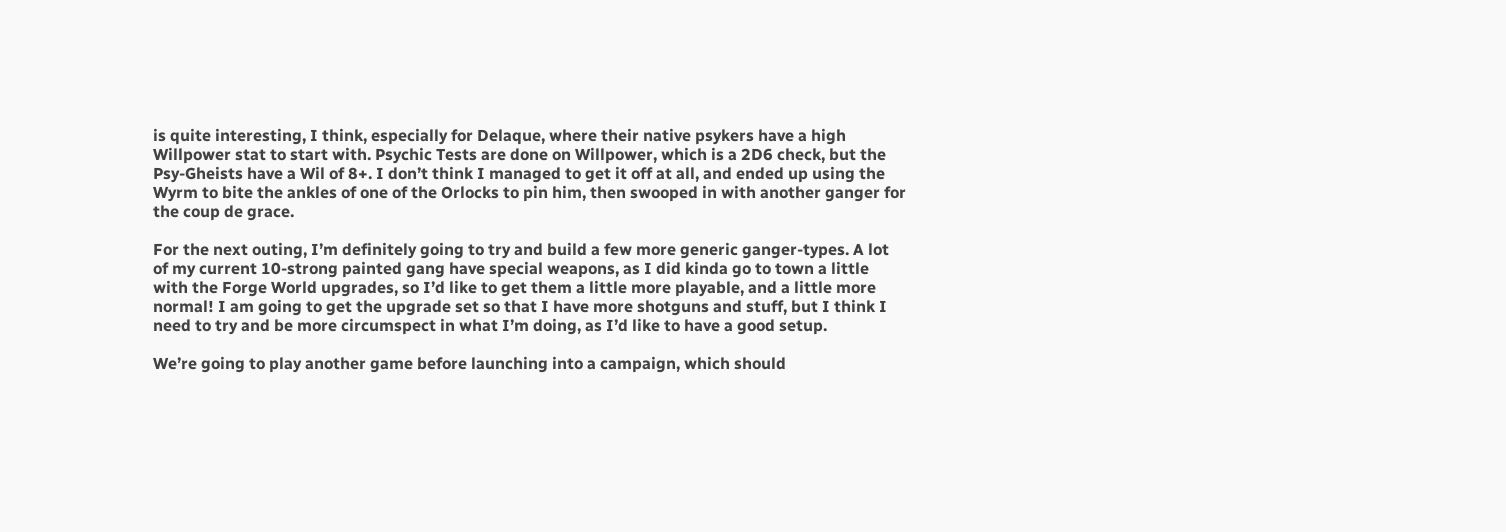is quite interesting, I think, especially for Delaque, where their native psykers have a high Willpower stat to start with. Psychic Tests are done on Willpower, which is a 2D6 check, but the Psy-Gheists have a Wil of 8+. I don’t think I managed to get it off at all, and ended up using the Wyrm to bite the ankles of one of the Orlocks to pin him, then swooped in with another ganger for the coup de grace.

For the next outing, I’m definitely going to try and build a few more generic ganger-types. A lot of my current 10-strong painted gang have special weapons, as I did kinda go to town a little with the Forge World upgrades, so I’d like to get them a little more playable, and a little more normal! I am going to get the upgrade set so that I have more shotguns and stuff, but I think I need to try and be more circumspect in what I’m doing, as I’d like to have a good setup.

We’re going to play another game before launching into a campaign, which should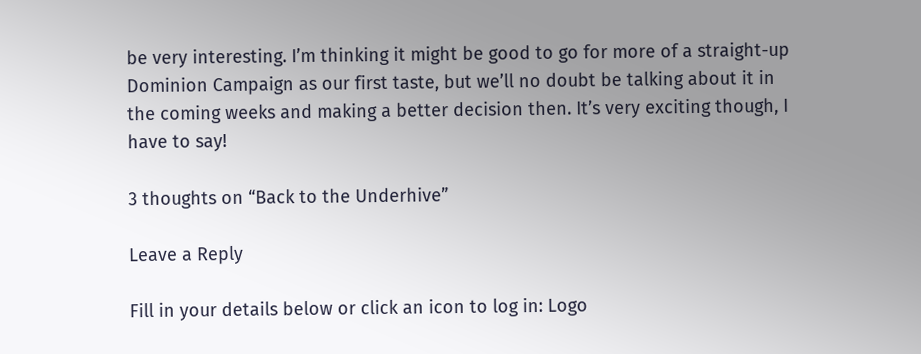be very interesting. I’m thinking it might be good to go for more of a straight-up Dominion Campaign as our first taste, but we’ll no doubt be talking about it in the coming weeks and making a better decision then. It’s very exciting though, I have to say!

3 thoughts on “Back to the Underhive”

Leave a Reply

Fill in your details below or click an icon to log in: Logo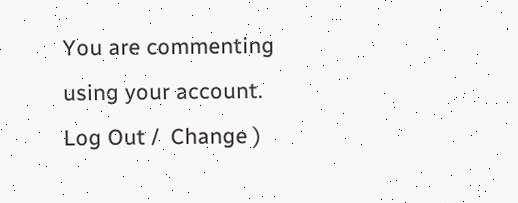You are commenting using your account. Log Out /  Change )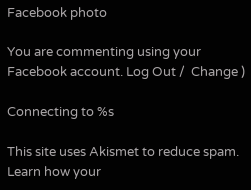Facebook photo

You are commenting using your Facebook account. Log Out /  Change )

Connecting to %s

This site uses Akismet to reduce spam. Learn how your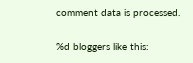comment data is processed.

%d bloggers like this: